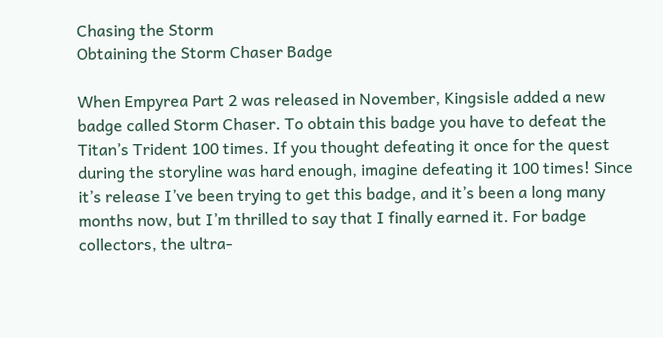Chasing the Storm
Obtaining the Storm Chaser Badge

When Empyrea Part 2 was released in November, Kingsisle added a new badge called Storm Chaser. To obtain this badge you have to defeat the Titan’s Trident 100 times. If you thought defeating it once for the quest during the storyline was hard enough, imagine defeating it 100 times! Since it’s release I’ve been trying to get this badge, and it’s been a long many months now, but I’m thrilled to say that I finally earned it. For badge collectors, the ultra-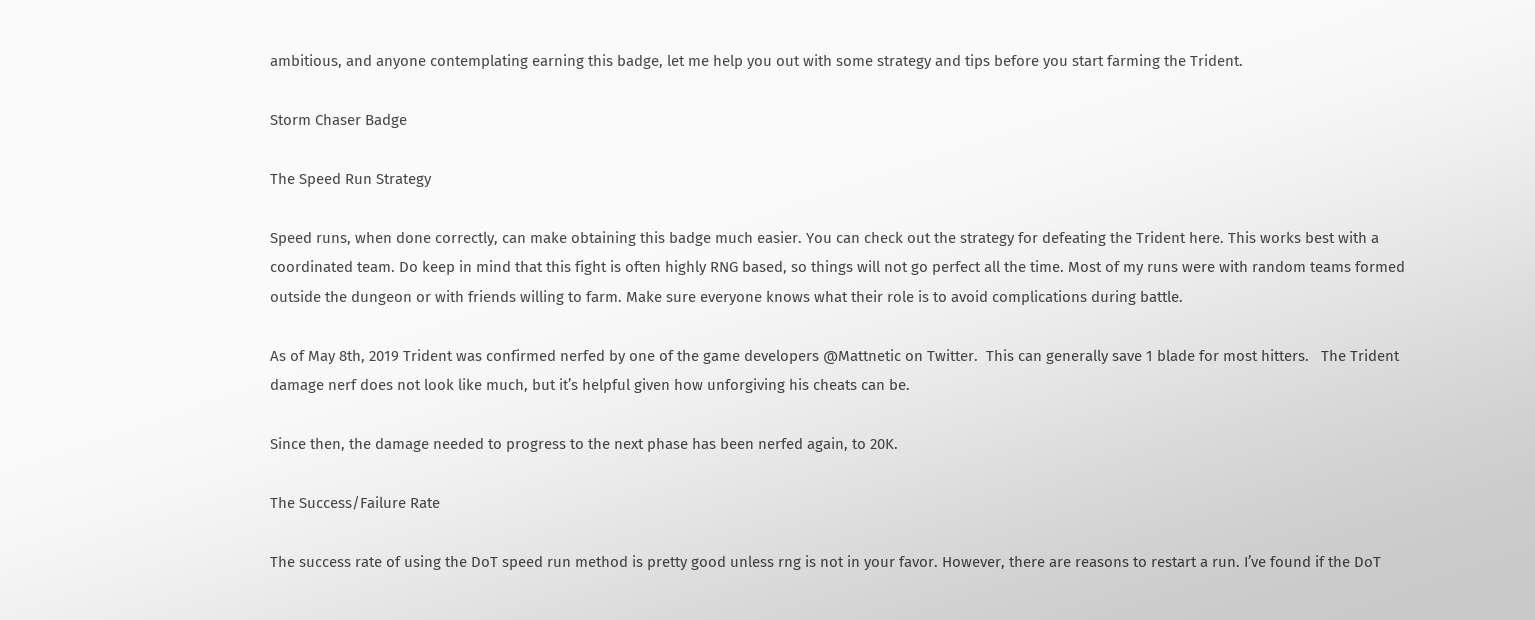ambitious, and anyone contemplating earning this badge, let me help you out with some strategy and tips before you start farming the Trident.

Storm Chaser Badge

The Speed Run Strategy

Speed runs, when done correctly, can make obtaining this badge much easier. You can check out the strategy for defeating the Trident here. This works best with a coordinated team. Do keep in mind that this fight is often highly RNG based, so things will not go perfect all the time. Most of my runs were with random teams formed outside the dungeon or with friends willing to farm. Make sure everyone knows what their role is to avoid complications during battle.

As of May 8th, 2019 Trident was confirmed nerfed by one of the game developers @Mattnetic on Twitter.  This can generally save 1 blade for most hitters.   The Trident damage nerf does not look like much, but it’s helpful given how unforgiving his cheats can be.

Since then, the damage needed to progress to the next phase has been nerfed again, to 20K.

The Success/Failure Rate

The success rate of using the DoT speed run method is pretty good unless rng is not in your favor. However, there are reasons to restart a run. I’ve found if the DoT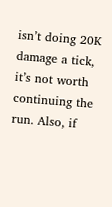isn’t doing 20K damage a tick, it’s not worth continuing the run. Also, if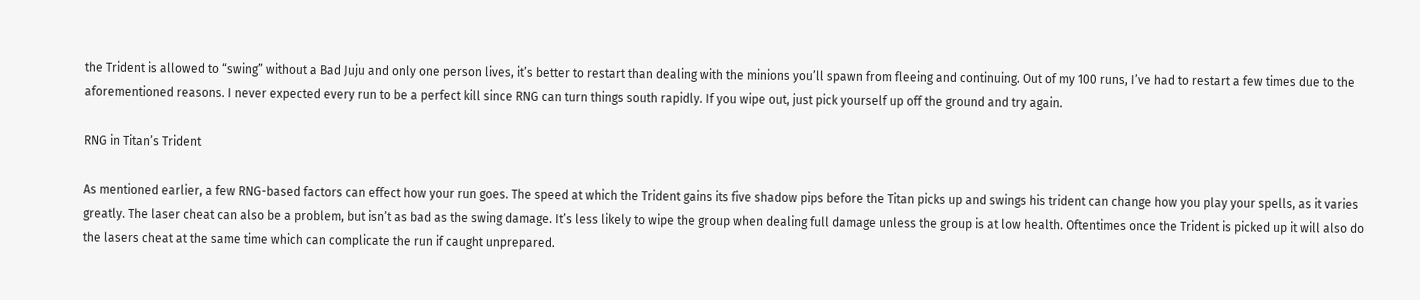the Trident is allowed to “swing” without a Bad Juju and only one person lives, it’s better to restart than dealing with the minions you’ll spawn from fleeing and continuing. Out of my 100 runs, I’ve had to restart a few times due to the aforementioned reasons. I never expected every run to be a perfect kill since RNG can turn things south rapidly. If you wipe out, just pick yourself up off the ground and try again.

RNG in Titan’s Trident

As mentioned earlier, a few RNG-based factors can effect how your run goes. The speed at which the Trident gains its five shadow pips before the Titan picks up and swings his trident can change how you play your spells, as it varies greatly. The laser cheat can also be a problem, but isn’t as bad as the swing damage. It’s less likely to wipe the group when dealing full damage unless the group is at low health. Oftentimes once the Trident is picked up it will also do the lasers cheat at the same time which can complicate the run if caught unprepared.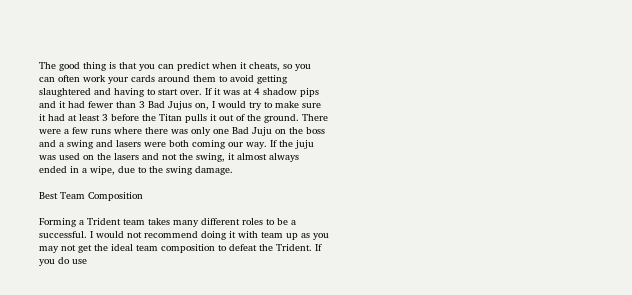The good thing is that you can predict when it cheats, so you can often work your cards around them to avoid getting slaughtered and having to start over. If it was at 4 shadow pips and it had fewer than 3 Bad Jujus on, I would try to make sure it had at least 3 before the Titan pulls it out of the ground. There were a few runs where there was only one Bad Juju on the boss and a swing and lasers were both coming our way. If the juju was used on the lasers and not the swing, it almost always ended in a wipe, due to the swing damage.

Best Team Composition

Forming a Trident team takes many different roles to be a successful. I would not recommend doing it with team up as you may not get the ideal team composition to defeat the Trident. If you do use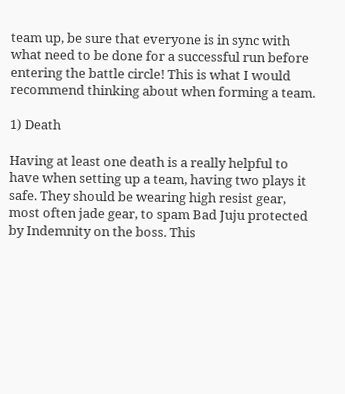team up, be sure that everyone is in sync with what need to be done for a successful run before entering the battle circle! This is what I would recommend thinking about when forming a team.

1) Death

Having at least one death is a really helpful to have when setting up a team, having two plays it safe. They should be wearing high resist gear, most often jade gear, to spam Bad Juju protected by Indemnity on the boss. This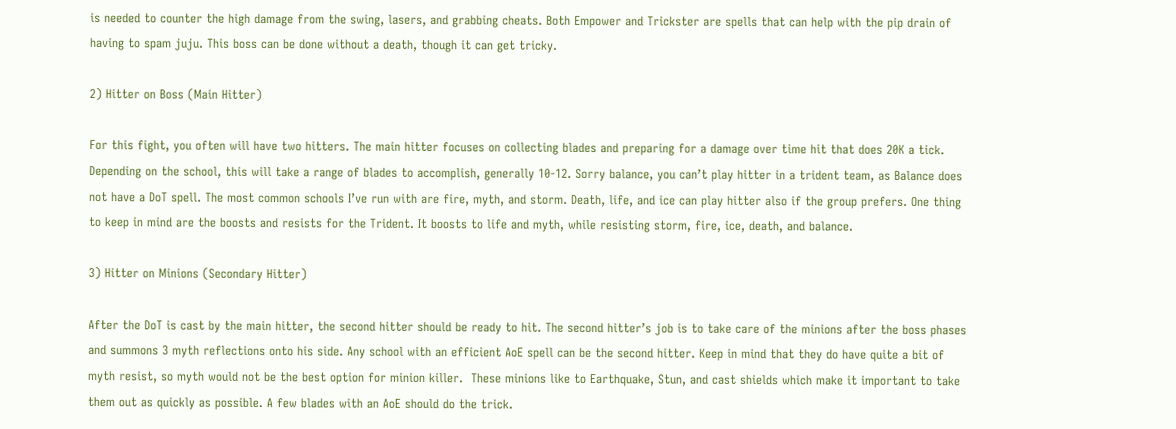is needed to counter the high damage from the swing, lasers, and grabbing cheats. Both Empower and Trickster are spells that can help with the pip drain of having to spam juju. This boss can be done without a death, though it can get tricky.

2) Hitter on Boss (Main Hitter)

For this fight, you often will have two hitters. The main hitter focuses on collecting blades and preparing for a damage over time hit that does 20K a tick. Depending on the school, this will take a range of blades to accomplish, generally 10-12. Sorry balance, you can’t play hitter in a trident team, as Balance does not have a DoT spell. The most common schools I’ve run with are fire, myth, and storm. Death, life, and ice can play hitter also if the group prefers. One thing to keep in mind are the boosts and resists for the Trident. It boosts to life and myth, while resisting storm, fire, ice, death, and balance.

3) Hitter on Minions (Secondary Hitter)

After the DoT is cast by the main hitter, the second hitter should be ready to hit. The second hitter’s job is to take care of the minions after the boss phases and summons 3 myth reflections onto his side. Any school with an efficient AoE spell can be the second hitter. Keep in mind that they do have quite a bit of myth resist, so myth would not be the best option for minion killer.  These minions like to Earthquake, Stun, and cast shields which make it important to take them out as quickly as possible. A few blades with an AoE should do the trick.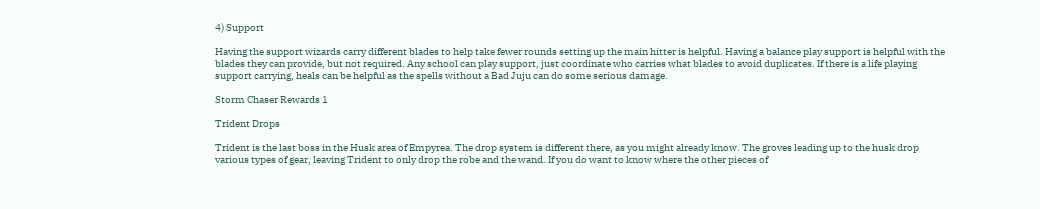4) Support

Having the support wizards carry different blades to help take fewer rounds setting up the main hitter is helpful. Having a balance play support is helpful with the blades they can provide, but not required. Any school can play support, just coordinate who carries what blades to avoid duplicates. If there is a life playing support carrying, heals can be helpful as the spells without a Bad Juju can do some serious damage.

Storm Chaser Rewards 1

Trident Drops

Trident is the last boss in the Husk area of Empyrea. The drop system is different there, as you might already know. The groves leading up to the husk drop various types of gear, leaving Trident to only drop the robe and the wand. If you do want to know where the other pieces of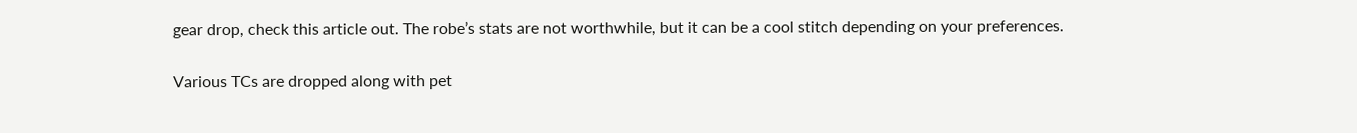gear drop, check this article out. The robe’s stats are not worthwhile, but it can be a cool stitch depending on your preferences.

Various TCs are dropped along with pet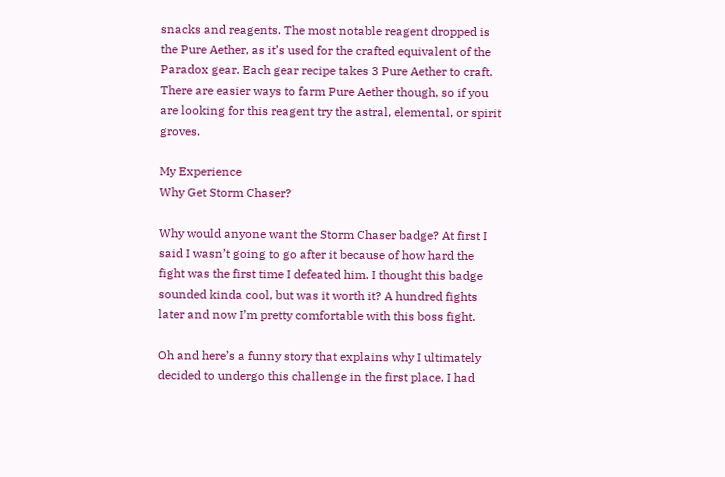snacks and reagents. The most notable reagent dropped is the Pure Aether, as it’s used for the crafted equivalent of the Paradox gear. Each gear recipe takes 3 Pure Aether to craft. There are easier ways to farm Pure Aether though, so if you are looking for this reagent try the astral, elemental, or spirit groves.

My Experience
Why Get Storm Chaser?

Why would anyone want the Storm Chaser badge? At first I said I wasn’t going to go after it because of how hard the fight was the first time I defeated him. I thought this badge sounded kinda cool, but was it worth it? A hundred fights later and now I’m pretty comfortable with this boss fight.

Oh and here’s a funny story that explains why I ultimately decided to undergo this challenge in the first place. I had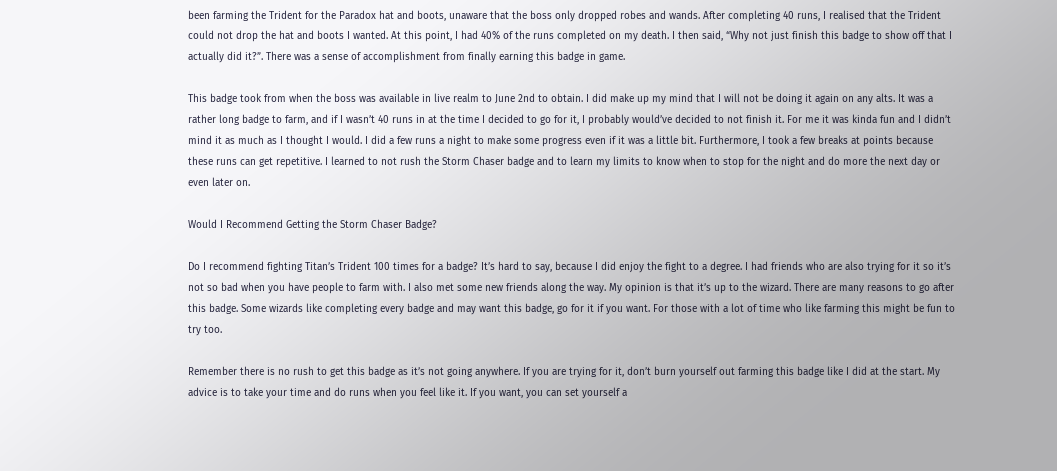been farming the Trident for the Paradox hat and boots, unaware that the boss only dropped robes and wands. After completing 40 runs, I realised that the Trident could not drop the hat and boots I wanted. At this point, I had 40% of the runs completed on my death. I then said, “Why not just finish this badge to show off that I actually did it?”. There was a sense of accomplishment from finally earning this badge in game.

This badge took from when the boss was available in live realm to June 2nd to obtain. I did make up my mind that I will not be doing it again on any alts. It was a rather long badge to farm, and if I wasn’t 40 runs in at the time I decided to go for it, I probably would’ve decided to not finish it. For me it was kinda fun and I didn’t mind it as much as I thought I would. I did a few runs a night to make some progress even if it was a little bit. Furthermore, I took a few breaks at points because these runs can get repetitive. I learned to not rush the Storm Chaser badge and to learn my limits to know when to stop for the night and do more the next day or even later on.

Would I Recommend Getting the Storm Chaser Badge?

Do I recommend fighting Titan’s Trident 100 times for a badge? It’s hard to say, because I did enjoy the fight to a degree. I had friends who are also trying for it so it’s not so bad when you have people to farm with. I also met some new friends along the way. My opinion is that it’s up to the wizard. There are many reasons to go after this badge. Some wizards like completing every badge and may want this badge, go for it if you want. For those with a lot of time who like farming this might be fun to try too.

Remember there is no rush to get this badge as it’s not going anywhere. If you are trying for it, don’t burn yourself out farming this badge like I did at the start. My advice is to take your time and do runs when you feel like it. If you want, you can set yourself a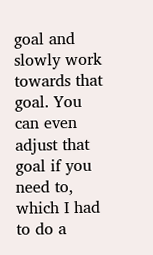goal and slowly work towards that goal. You can even adjust that goal if you need to, which I had to do a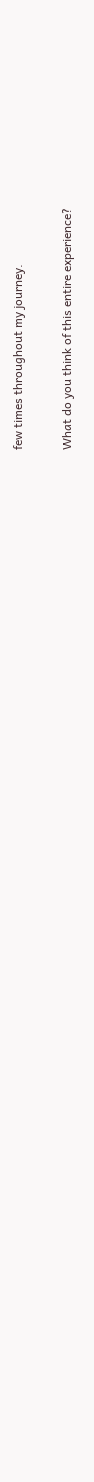few times throughout my journey.

What do you think of this entire experience?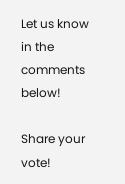Let us know in the comments below!

Share your vote!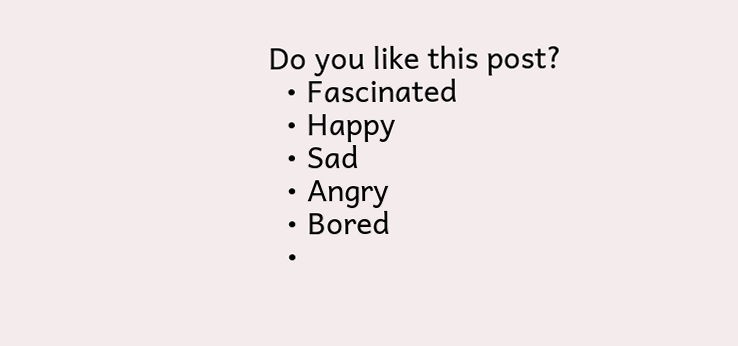Do you like this post?
  • Fascinated
  • Happy
  • Sad
  • Angry
  • Bored
  •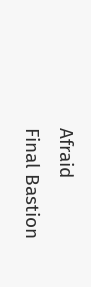Afraid
Final Bastion